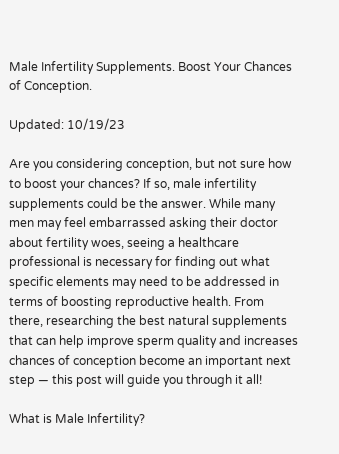Male Infertility Supplements. Boost Your Chances of Conception.

Updated: 10/19/23

Are you considering conception, but not sure how to boost your chances? If so, male infertility supplements could be the answer. While many men may feel embarrassed asking their doctor about fertility woes, seeing a healthcare professional is necessary for finding out what specific elements may need to be addressed in terms of boosting reproductive health. From there, researching the best natural supplements that can help improve sperm quality and increases chances of conception become an important next step — this post will guide you through it all!

What is Male Infertility?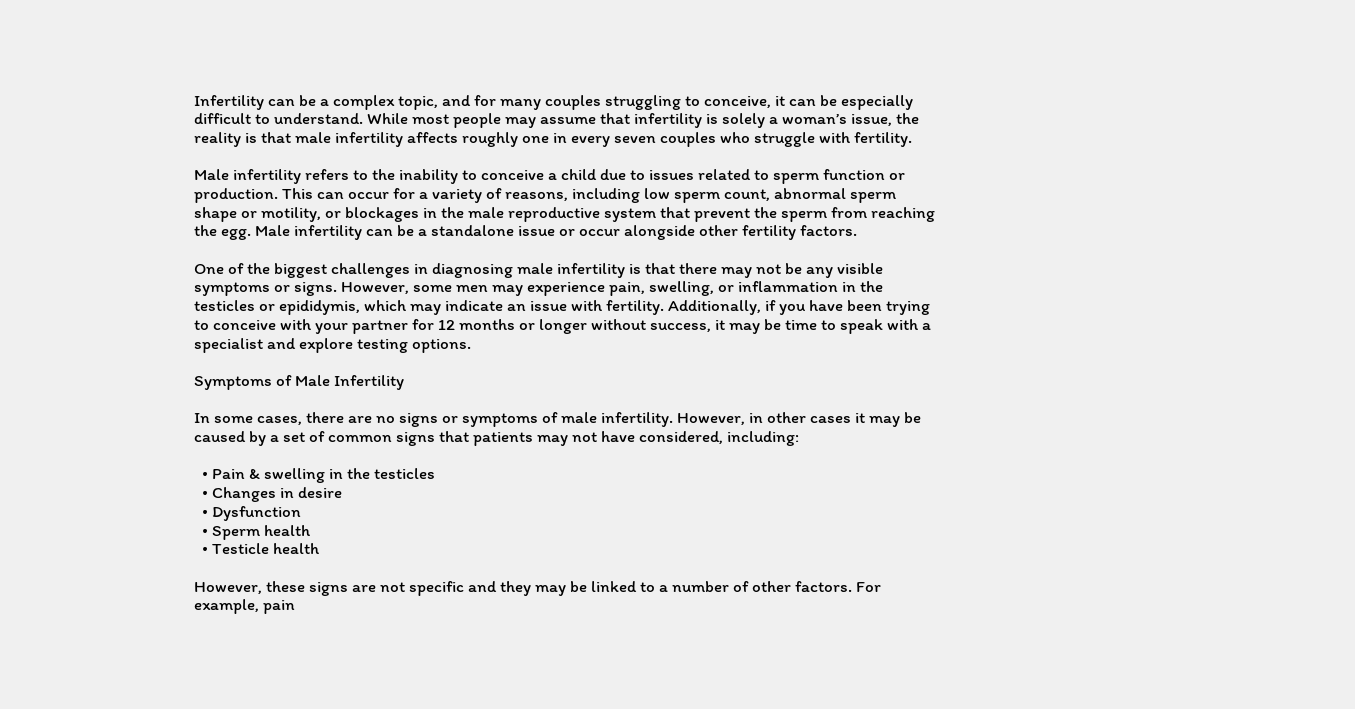Infertility can be a complex topic, and for many couples struggling to conceive, it can be especially difficult to understand. While most people may assume that infertility is solely a woman’s issue, the reality is that male infertility affects roughly one in every seven couples who struggle with fertility.

Male infertility refers to the inability to conceive a child due to issues related to sperm function or production. This can occur for a variety of reasons, including low sperm count, abnormal sperm shape or motility, or blockages in the male reproductive system that prevent the sperm from reaching the egg. Male infertility can be a standalone issue or occur alongside other fertility factors.

One of the biggest challenges in diagnosing male infertility is that there may not be any visible symptoms or signs. However, some men may experience pain, swelling, or inflammation in the testicles or epididymis, which may indicate an issue with fertility. Additionally, if you have been trying to conceive with your partner for 12 months or longer without success, it may be time to speak with a specialist and explore testing options.

Symptoms of Male Infertility

In some cases, there are no signs or symptoms of male infertility. However, in other cases it may be caused by a set of common signs that patients may not have considered, including:

  • Pain & swelling in the testicles
  • Changes in desire
  • Dysfunction
  • Sperm health
  • Testicle health

However, these signs are not specific and they may be linked to a number of other factors. For example, pain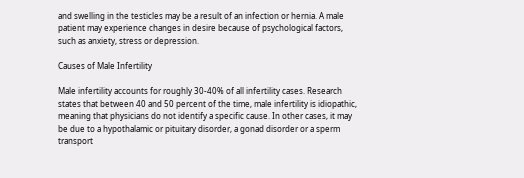and swelling in the testicles may be a result of an infection or hernia. A male patient may experience changes in desire because of psychological factors, such as anxiety, stress or depression.

Causes of Male Infertility

Male infertility accounts for roughly 30-40% of all infertility cases. Research states that between 40 and 50 percent of the time, male infertility is idiopathic, meaning that physicians do not identify a specific cause. In other cases, it may be due to a hypothalamic or pituitary disorder, a gonad disorder or a sperm transport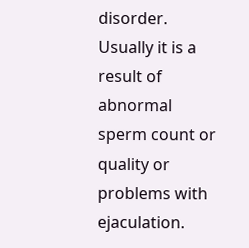disorder. Usually it is a result of abnormal sperm count or quality or problems with ejaculation.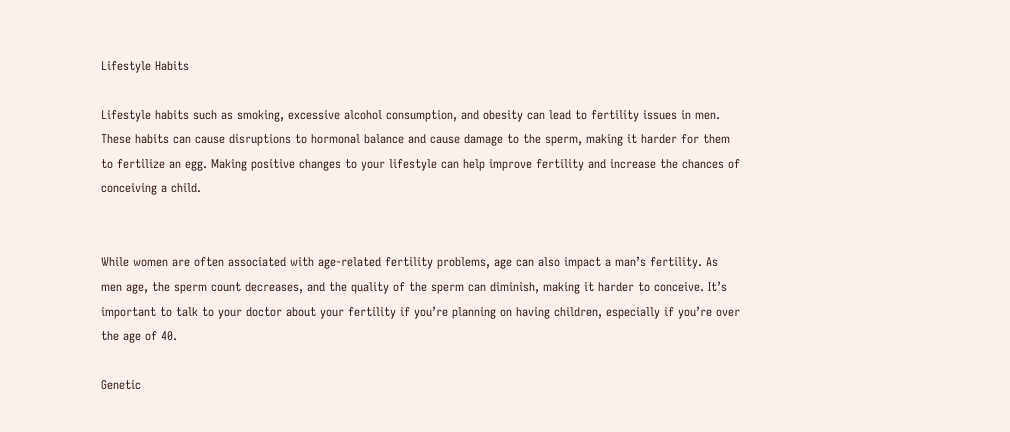Lifestyle Habits

Lifestyle habits such as smoking, excessive alcohol consumption, and obesity can lead to fertility issues in men. These habits can cause disruptions to hormonal balance and cause damage to the sperm, making it harder for them to fertilize an egg. Making positive changes to your lifestyle can help improve fertility and increase the chances of conceiving a child.


While women are often associated with age-related fertility problems, age can also impact a man’s fertility. As men age, the sperm count decreases, and the quality of the sperm can diminish, making it harder to conceive. It’s important to talk to your doctor about your fertility if you’re planning on having children, especially if you’re over the age of 40.

Genetic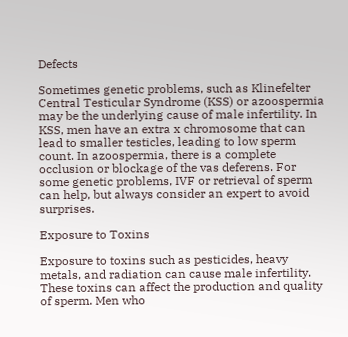Defects

Sometimes genetic problems, such as Klinefelter Central Testicular Syndrome (KSS) or azoospermia may be the underlying cause of male infertility. In KSS, men have an extra x chromosome that can lead to smaller testicles, leading to low sperm count. In azoospermia, there is a complete occlusion or blockage of the vas deferens. For some genetic problems, IVF or retrieval of sperm can help, but always consider an expert to avoid surprises.

Exposure to Toxins

Exposure to toxins such as pesticides, heavy metals, and radiation can cause male infertility. These toxins can affect the production and quality of sperm. Men who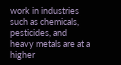work in industries such as chemicals, pesticides, and heavy metals are at a higher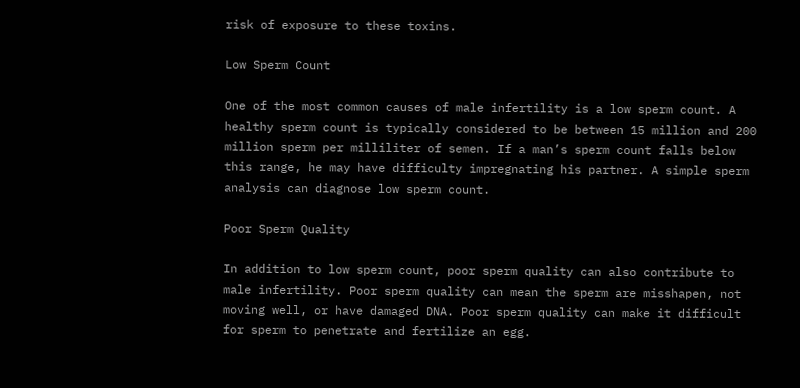risk of exposure to these toxins.

Low Sperm Count

One of the most common causes of male infertility is a low sperm count. A healthy sperm count is typically considered to be between 15 million and 200 million sperm per milliliter of semen. If a man’s sperm count falls below this range, he may have difficulty impregnating his partner. A simple sperm analysis can diagnose low sperm count.

Poor Sperm Quality

In addition to low sperm count, poor sperm quality can also contribute to male infertility. Poor sperm quality can mean the sperm are misshapen, not moving well, or have damaged DNA. Poor sperm quality can make it difficult for sperm to penetrate and fertilize an egg.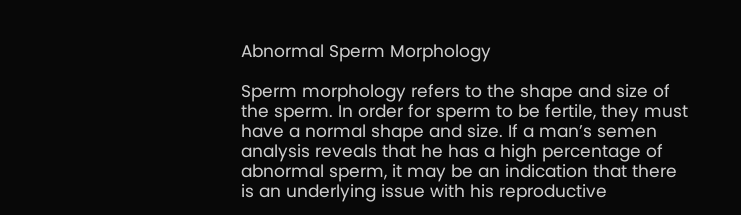Abnormal Sperm Morphology

Sperm morphology refers to the shape and size of the sperm. In order for sperm to be fertile, they must have a normal shape and size. If a man’s semen analysis reveals that he has a high percentage of abnormal sperm, it may be an indication that there is an underlying issue with his reproductive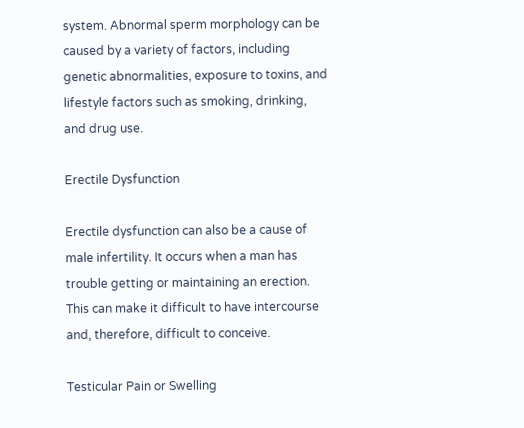system. Abnormal sperm morphology can be caused by a variety of factors, including genetic abnormalities, exposure to toxins, and lifestyle factors such as smoking, drinking, and drug use.

Erectile Dysfunction

Erectile dysfunction can also be a cause of male infertility. It occurs when a man has trouble getting or maintaining an erection. This can make it difficult to have intercourse and, therefore, difficult to conceive.

Testicular Pain or Swelling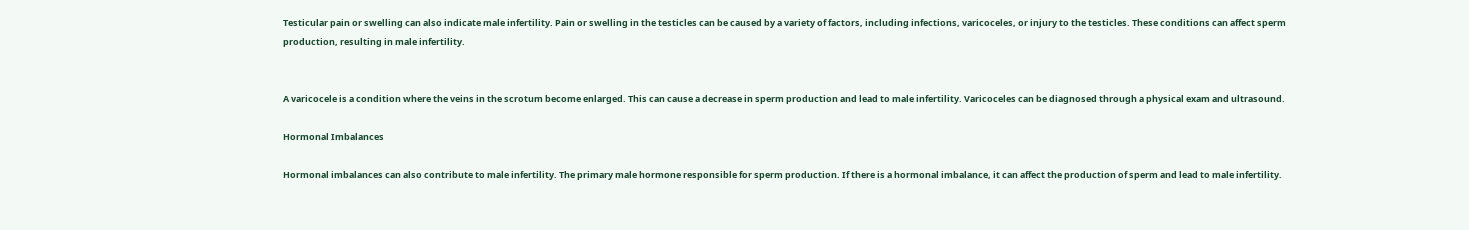Testicular pain or swelling can also indicate male infertility. Pain or swelling in the testicles can be caused by a variety of factors, including infections, varicoceles, or injury to the testicles. These conditions can affect sperm production, resulting in male infertility.


A varicocele is a condition where the veins in the scrotum become enlarged. This can cause a decrease in sperm production and lead to male infertility. Varicoceles can be diagnosed through a physical exam and ultrasound.

Hormonal Imbalances

Hormonal imbalances can also contribute to male infertility. The primary male hormone responsible for sperm production. If there is a hormonal imbalance, it can affect the production of sperm and lead to male infertility.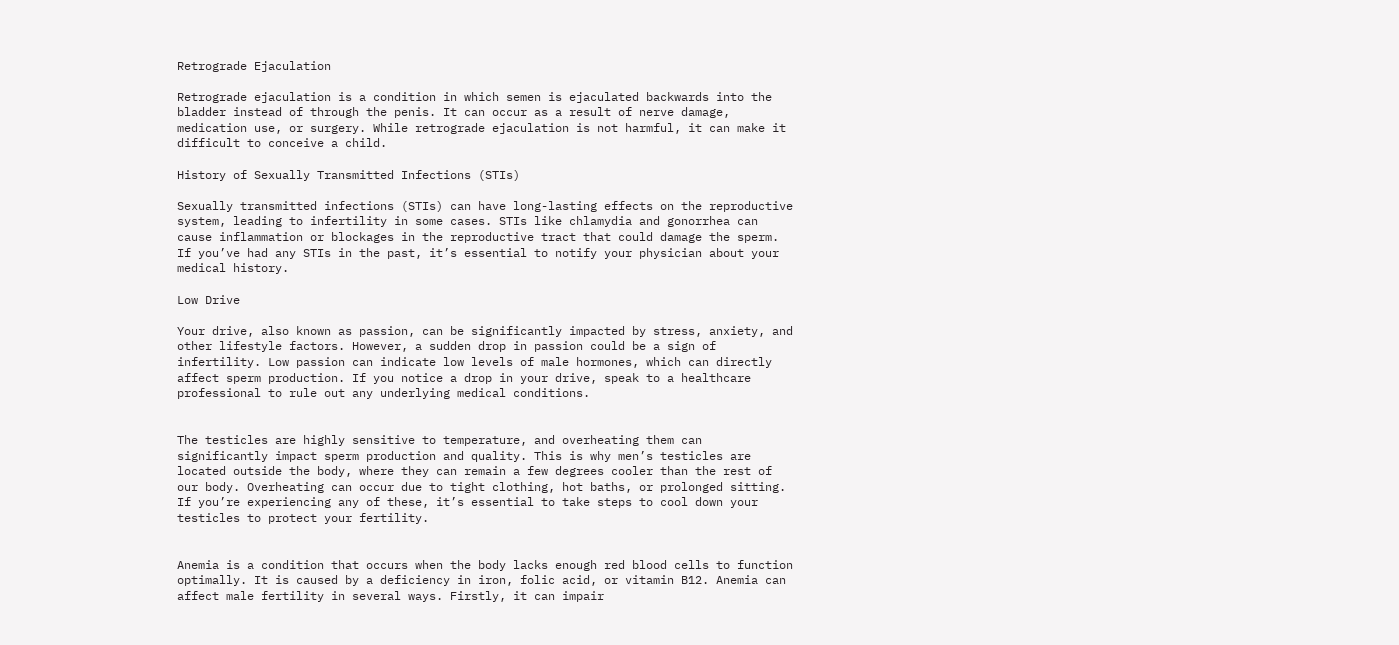Retrograde Ejaculation

Retrograde ejaculation is a condition in which semen is ejaculated backwards into the bladder instead of through the penis. It can occur as a result of nerve damage, medication use, or surgery. While retrograde ejaculation is not harmful, it can make it difficult to conceive a child.

History of Sexually Transmitted Infections (STIs)

Sexually transmitted infections (STIs) can have long-lasting effects on the reproductive system, leading to infertility in some cases. STIs like chlamydia and gonorrhea can cause inflammation or blockages in the reproductive tract that could damage the sperm. If you’ve had any STIs in the past, it’s essential to notify your physician about your medical history.

Low Drive

Your drive, also known as passion, can be significantly impacted by stress, anxiety, and other lifestyle factors. However, a sudden drop in passion could be a sign of infertility. Low passion can indicate low levels of male hormones, which can directly affect sperm production. If you notice a drop in your drive, speak to a healthcare professional to rule out any underlying medical conditions.


The testicles are highly sensitive to temperature, and overheating them can significantly impact sperm production and quality. This is why men’s testicles are located outside the body, where they can remain a few degrees cooler than the rest of our body. Overheating can occur due to tight clothing, hot baths, or prolonged sitting. If you’re experiencing any of these, it’s essential to take steps to cool down your testicles to protect your fertility.


Anemia is a condition that occurs when the body lacks enough red blood cells to function optimally. It is caused by a deficiency in iron, folic acid, or vitamin B12. Anemia can affect male fertility in several ways. Firstly, it can impair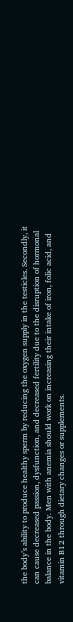the body’s ability to produce healthy sperm by reducing the oxygen supply in the testicles. Secondly, it can cause decreased passion, dysfunction, and decreased fertility due to the disruption of hormonal balance in the body. Men with anemia should work on increasing their intake of iron, folic acid, and vitamin B12 through dietary changes or supplements.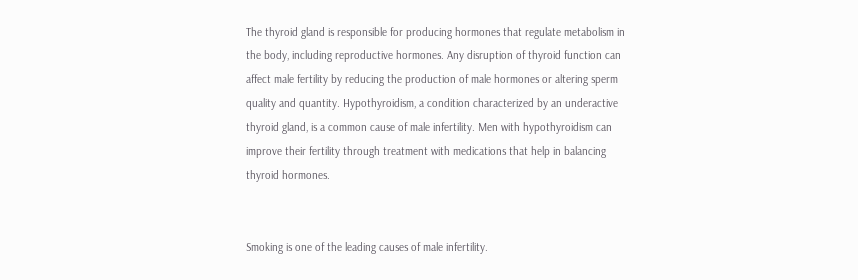The thyroid gland is responsible for producing hormones that regulate metabolism in the body, including reproductive hormones. Any disruption of thyroid function can affect male fertility by reducing the production of male hormones or altering sperm quality and quantity. Hypothyroidism, a condition characterized by an underactive thyroid gland, is a common cause of male infertility. Men with hypothyroidism can improve their fertility through treatment with medications that help in balancing thyroid hormones.


Smoking is one of the leading causes of male infertility.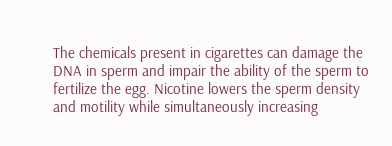The chemicals present in cigarettes can damage the DNA in sperm and impair the ability of the sperm to fertilize the egg. Nicotine lowers the sperm density and motility while simultaneously increasing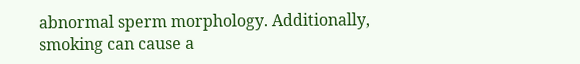abnormal sperm morphology. Additionally, smoking can cause a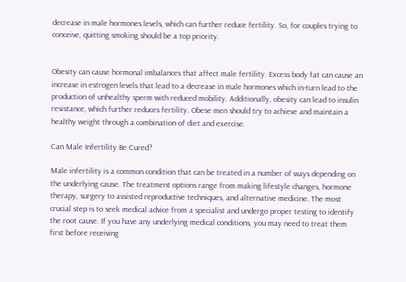decrease in male hormones levels, which can further reduce fertility. So, for couples trying to conceive, quitting smoking should be a top priority.


Obesity can cause hormonal imbalances that affect male fertility. Excess body fat can cause an increase in estrogen levels that lead to a decrease in male hormones which in-turn lead to the production of unhealthy sperm with reduced mobility. Additionally, obesity can lead to insulin resistance, which further reduces fertility. Obese men should try to achieve and maintain a healthy weight through a combination of diet and exercise.

Can Male Infertility Be Cured?

Male infertility is a common condition that can be treated in a number of ways depending on the underlying cause. The treatment options range from making lifestyle changes, hormone therapy, surgery to assisted reproductive techniques, and alternative medicine. The most crucial step is to seek medical advice from a specialist and undergo proper testing to identify the root cause. If you have any underlying medical conditions, you may need to treat them first before receiving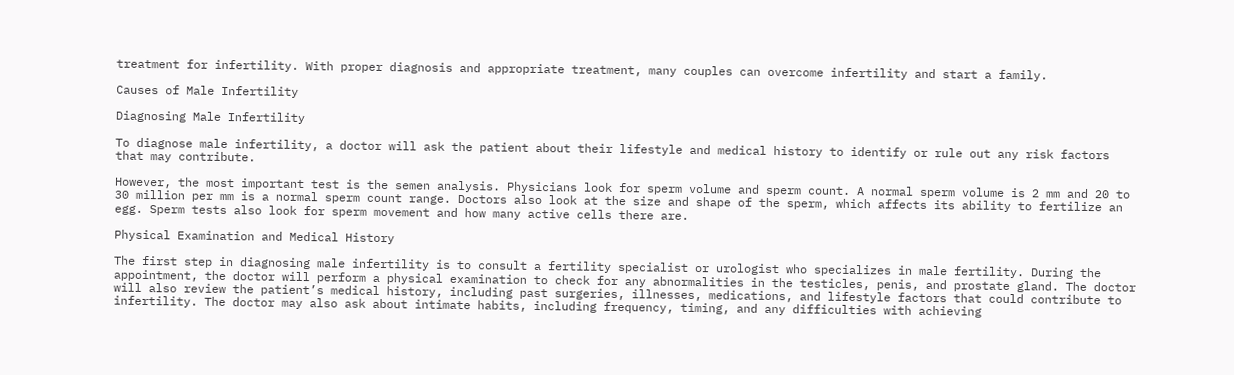treatment for infertility. With proper diagnosis and appropriate treatment, many couples can overcome infertility and start a family.

Causes of Male Infertility

Diagnosing Male Infertility

To diagnose male infertility, a doctor will ask the patient about their lifestyle and medical history to identify or rule out any risk factors that may contribute.

However, the most important test is the semen analysis. Physicians look for sperm volume and sperm count. A normal sperm volume is 2 mm and 20 to 30 million per mm is a normal sperm count range. Doctors also look at the size and shape of the sperm, which affects its ability to fertilize an egg. Sperm tests also look for sperm movement and how many active cells there are.

Physical Examination and Medical History

The first step in diagnosing male infertility is to consult a fertility specialist or urologist who specializes in male fertility. During the appointment, the doctor will perform a physical examination to check for any abnormalities in the testicles, penis, and prostate gland. The doctor will also review the patient’s medical history, including past surgeries, illnesses, medications, and lifestyle factors that could contribute to infertility. The doctor may also ask about intimate habits, including frequency, timing, and any difficulties with achieving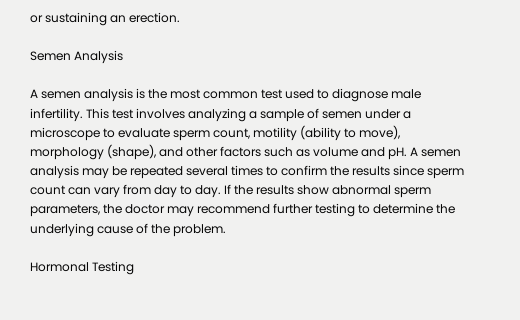or sustaining an erection.

Semen Analysis

A semen analysis is the most common test used to diagnose male infertility. This test involves analyzing a sample of semen under a microscope to evaluate sperm count, motility (ability to move), morphology (shape), and other factors such as volume and pH. A semen analysis may be repeated several times to confirm the results since sperm count can vary from day to day. If the results show abnormal sperm parameters, the doctor may recommend further testing to determine the underlying cause of the problem.

Hormonal Testing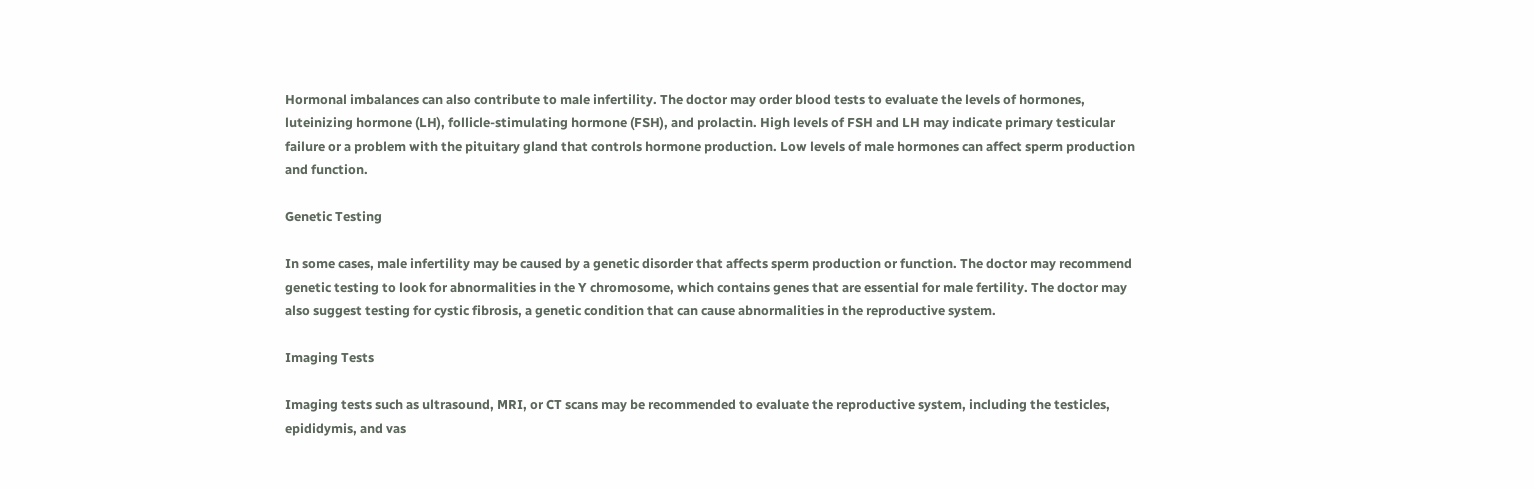Hormonal imbalances can also contribute to male infertility. The doctor may order blood tests to evaluate the levels of hormones, luteinizing hormone (LH), follicle-stimulating hormone (FSH), and prolactin. High levels of FSH and LH may indicate primary testicular failure or a problem with the pituitary gland that controls hormone production. Low levels of male hormones can affect sperm production and function.

Genetic Testing

In some cases, male infertility may be caused by a genetic disorder that affects sperm production or function. The doctor may recommend genetic testing to look for abnormalities in the Y chromosome, which contains genes that are essential for male fertility. The doctor may also suggest testing for cystic fibrosis, a genetic condition that can cause abnormalities in the reproductive system.

Imaging Tests

Imaging tests such as ultrasound, MRI, or CT scans may be recommended to evaluate the reproductive system, including the testicles, epididymis, and vas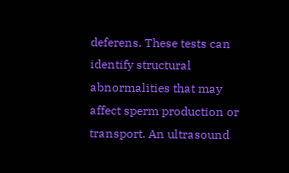deferens. These tests can identify structural abnormalities that may affect sperm production or transport. An ultrasound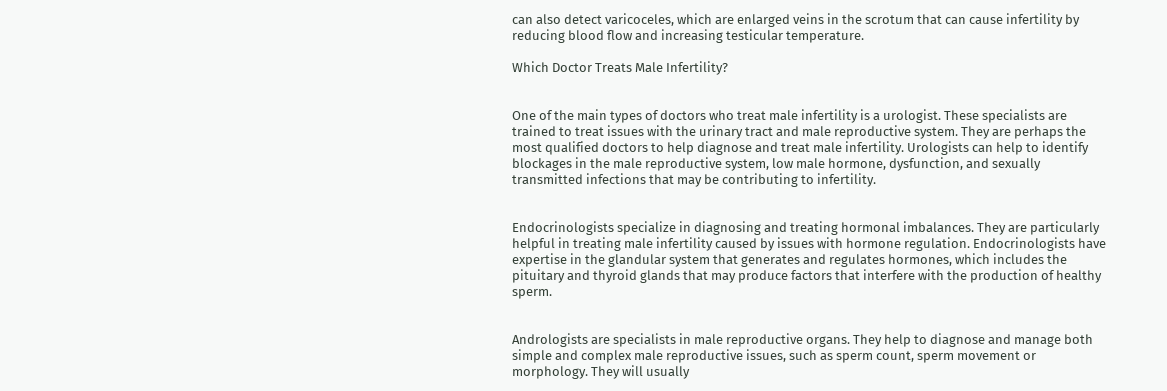can also detect varicoceles, which are enlarged veins in the scrotum that can cause infertility by reducing blood flow and increasing testicular temperature.

Which Doctor Treats Male Infertility?


One of the main types of doctors who treat male infertility is a urologist. These specialists are trained to treat issues with the urinary tract and male reproductive system. They are perhaps the most qualified doctors to help diagnose and treat male infertility. Urologists can help to identify blockages in the male reproductive system, low male hormone, dysfunction, and sexually transmitted infections that may be contributing to infertility.


Endocrinologists specialize in diagnosing and treating hormonal imbalances. They are particularly helpful in treating male infertility caused by issues with hormone regulation. Endocrinologists have expertise in the glandular system that generates and regulates hormones, which includes the pituitary and thyroid glands that may produce factors that interfere with the production of healthy sperm.


Andrologists are specialists in male reproductive organs. They help to diagnose and manage both simple and complex male reproductive issues, such as sperm count, sperm movement or morphology. They will usually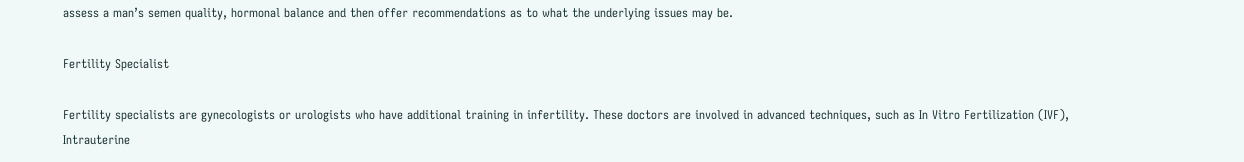assess a man’s semen quality, hormonal balance and then offer recommendations as to what the underlying issues may be.

Fertility Specialist

Fertility specialists are gynecologists or urologists who have additional training in infertility. These doctors are involved in advanced techniques, such as In Vitro Fertilization (IVF), Intrauterine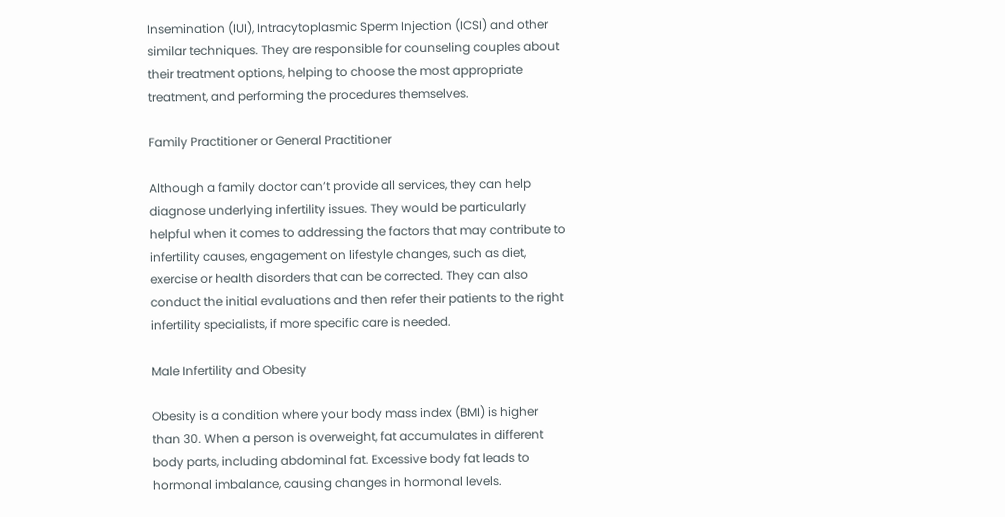Insemination (IUI), Intracytoplasmic Sperm Injection (ICSI) and other similar techniques. They are responsible for counseling couples about their treatment options, helping to choose the most appropriate treatment, and performing the procedures themselves.

Family Practitioner or General Practitioner

Although a family doctor can’t provide all services, they can help diagnose underlying infertility issues. They would be particularly helpful when it comes to addressing the factors that may contribute to infertility causes, engagement on lifestyle changes, such as diet, exercise or health disorders that can be corrected. They can also conduct the initial evaluations and then refer their patients to the right infertility specialists, if more specific care is needed.

Male Infertility and Obesity

Obesity is a condition where your body mass index (BMI) is higher than 30. When a person is overweight, fat accumulates in different body parts, including abdominal fat. Excessive body fat leads to hormonal imbalance, causing changes in hormonal levels.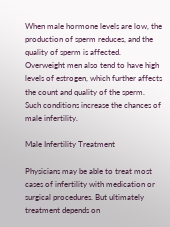When male hormone levels are low, the production of sperm reduces, and the quality of sperm is affected. Overweight men also tend to have high levels of estrogen, which further affects the count and quality of the sperm. Such conditions increase the chances of male infertility.

Male Infertility Treatment

Physicians may be able to treat most cases of infertility with medication or surgical procedures. But ultimately treatment depends on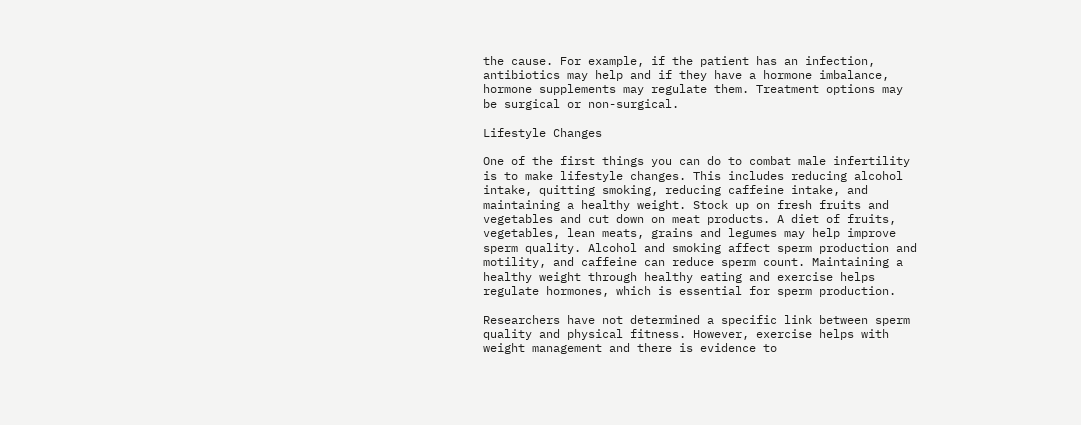the cause. For example, if the patient has an infection, antibiotics may help and if they have a hormone imbalance, hormone supplements may regulate them. Treatment options may be surgical or non-surgical.

Lifestyle Changes

One of the first things you can do to combat male infertility is to make lifestyle changes. This includes reducing alcohol intake, quitting smoking, reducing caffeine intake, and maintaining a healthy weight. Stock up on fresh fruits and vegetables and cut down on meat products. A diet of fruits, vegetables, lean meats, grains and legumes may help improve sperm quality. Alcohol and smoking affect sperm production and motility, and caffeine can reduce sperm count. Maintaining a healthy weight through healthy eating and exercise helps regulate hormones, which is essential for sperm production.

Researchers have not determined a specific link between sperm quality and physical fitness. However, exercise helps with weight management and there is evidence to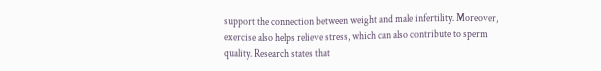support the connection between weight and male infertility. Moreover, exercise also helps relieve stress, which can also contribute to sperm quality. Research states that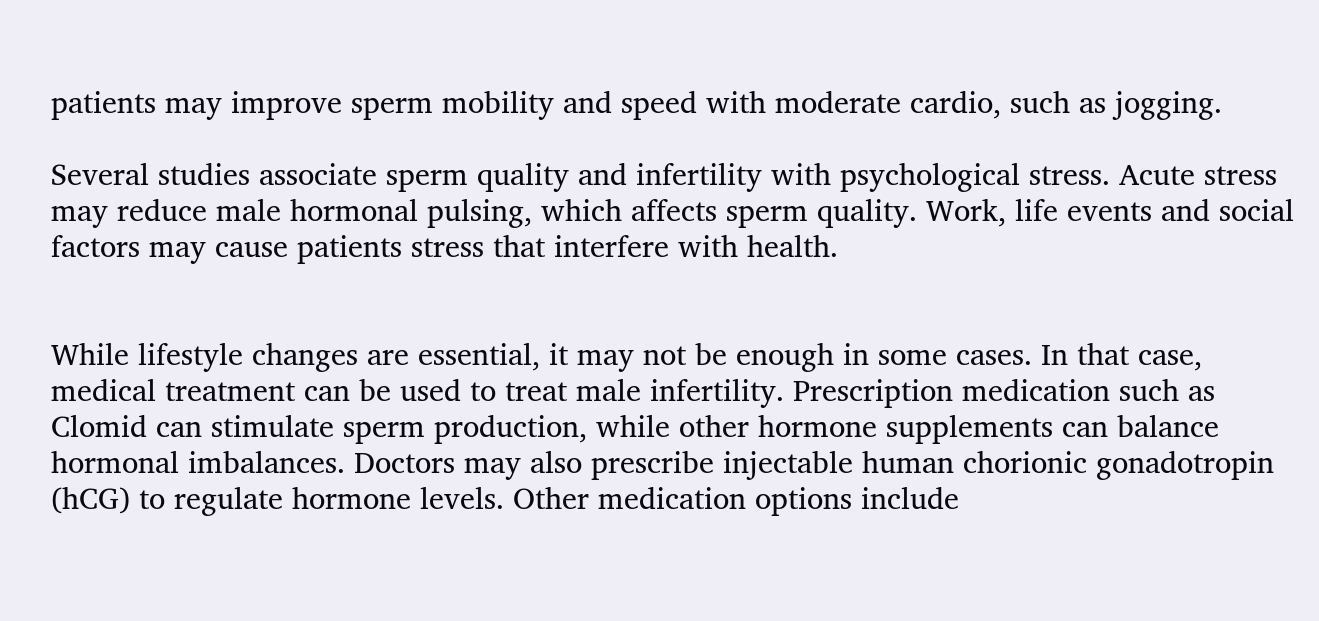patients may improve sperm mobility and speed with moderate cardio, such as jogging.

Several studies associate sperm quality and infertility with psychological stress. Acute stress may reduce male hormonal pulsing, which affects sperm quality. Work, life events and social factors may cause patients stress that interfere with health.


While lifestyle changes are essential, it may not be enough in some cases. In that case, medical treatment can be used to treat male infertility. Prescription medication such as Clomid can stimulate sperm production, while other hormone supplements can balance hormonal imbalances. Doctors may also prescribe injectable human chorionic gonadotropin (hCG) to regulate hormone levels. Other medication options include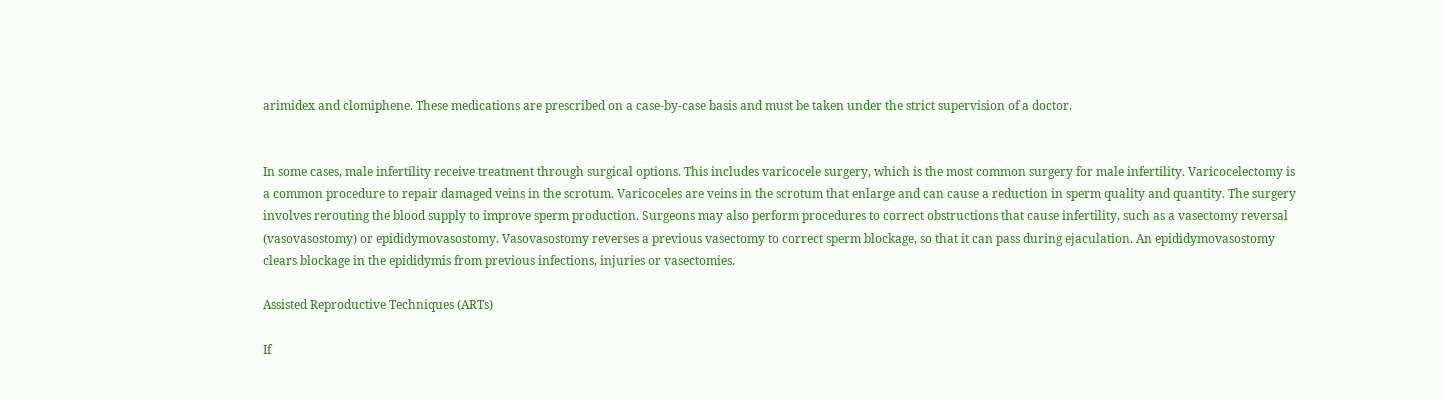arimidex and clomiphene. These medications are prescribed on a case-by-case basis and must be taken under the strict supervision of a doctor.


In some cases, male infertility receive treatment through surgical options. This includes varicocele surgery, which is the most common surgery for male infertility. Varicocelectomy is a common procedure to repair damaged veins in the scrotum. Varicoceles are veins in the scrotum that enlarge and can cause a reduction in sperm quality and quantity. The surgery involves rerouting the blood supply to improve sperm production. Surgeons may also perform procedures to correct obstructions that cause infertility, such as a vasectomy reversal (vasovasostomy) or epididymovasostomy. Vasovasostomy reverses a previous vasectomy to correct sperm blockage, so that it can pass during ejaculation. An epididymovasostomy clears blockage in the epididymis from previous infections, injuries or vasectomies.

Assisted Reproductive Techniques (ARTs)

If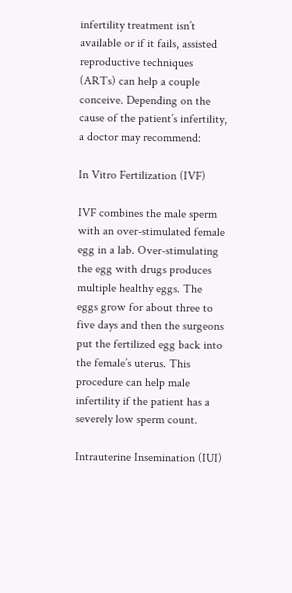infertility treatment isn’t available or if it fails, assisted reproductive techniques (ARTs) can help a couple conceive. Depending on the cause of the patient’s infertility, a doctor may recommend:

In Vitro Fertilization (IVF)

IVF combines the male sperm with an over-stimulated female egg in a lab. Over-stimulating the egg with drugs produces multiple healthy eggs. The eggs grow for about three to five days and then the surgeons put the fertilized egg back into the female’s uterus. This procedure can help male infertility if the patient has a severely low sperm count.

Intrauterine Insemination (IUI)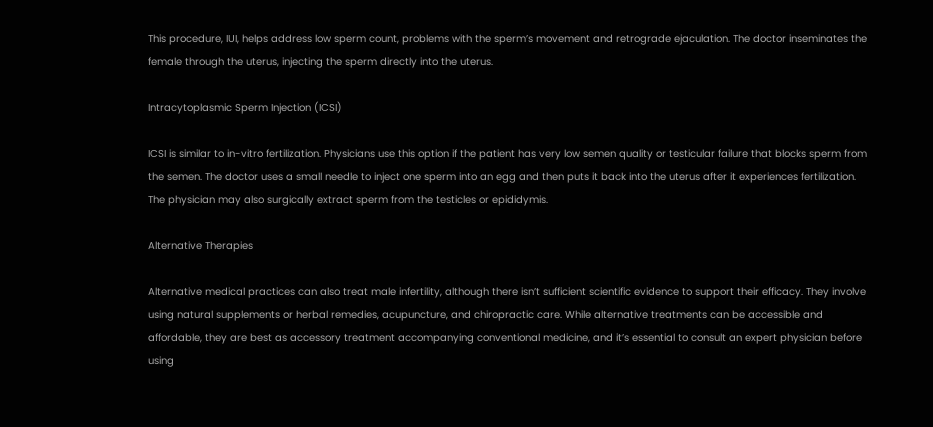This procedure, IUI, helps address low sperm count, problems with the sperm’s movement and retrograde ejaculation. The doctor inseminates the female through the uterus, injecting the sperm directly into the uterus.

Intracytoplasmic Sperm Injection (ICSI)

ICSI is similar to in-vitro fertilization. Physicians use this option if the patient has very low semen quality or testicular failure that blocks sperm from the semen. The doctor uses a small needle to inject one sperm into an egg and then puts it back into the uterus after it experiences fertilization. The physician may also surgically extract sperm from the testicles or epididymis.

Alternative Therapies

Alternative medical practices can also treat male infertility, although there isn’t sufficient scientific evidence to support their efficacy. They involve using natural supplements or herbal remedies, acupuncture, and chiropractic care. While alternative treatments can be accessible and affordable, they are best as accessory treatment accompanying conventional medicine, and it’s essential to consult an expert physician before using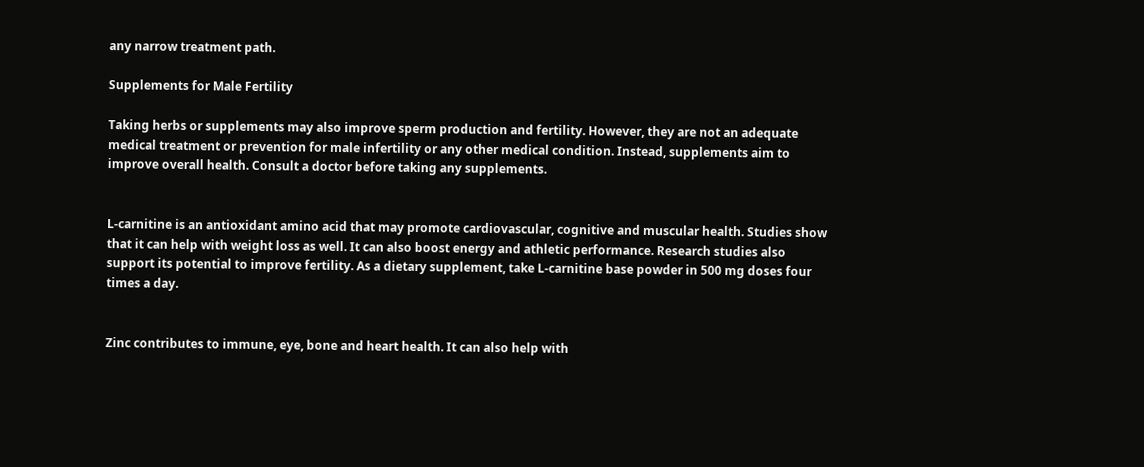any narrow treatment path.

Supplements for Male Fertility

Taking herbs or supplements may also improve sperm production and fertility. However, they are not an adequate medical treatment or prevention for male infertility or any other medical condition. Instead, supplements aim to improve overall health. Consult a doctor before taking any supplements.


L-carnitine is an antioxidant amino acid that may promote cardiovascular, cognitive and muscular health. Studies show that it can help with weight loss as well. It can also boost energy and athletic performance. Research studies also support its potential to improve fertility. As a dietary supplement, take L-carnitine base powder in 500 mg doses four times a day.


Zinc contributes to immune, eye, bone and heart health. It can also help with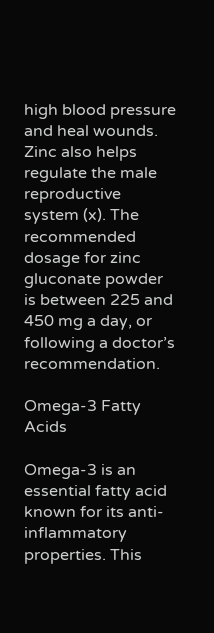high blood pressure and heal wounds. Zinc also helps regulate the male reproductive system (x). The recommended dosage for zinc gluconate powder is between 225 and 450 mg a day, or following a doctor’s recommendation.

Omega-3 Fatty Acids

Omega-3 is an essential fatty acid known for its anti-inflammatory properties. This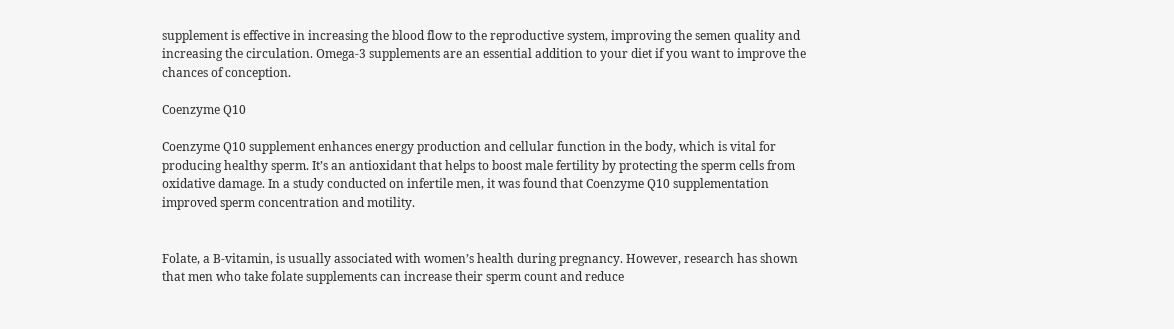supplement is effective in increasing the blood flow to the reproductive system, improving the semen quality and increasing the circulation. Omega-3 supplements are an essential addition to your diet if you want to improve the chances of conception.

Coenzyme Q10

Coenzyme Q10 supplement enhances energy production and cellular function in the body, which is vital for producing healthy sperm. It’s an antioxidant that helps to boost male fertility by protecting the sperm cells from oxidative damage. In a study conducted on infertile men, it was found that Coenzyme Q10 supplementation improved sperm concentration and motility.


Folate, a B-vitamin, is usually associated with women’s health during pregnancy. However, research has shown that men who take folate supplements can increase their sperm count and reduce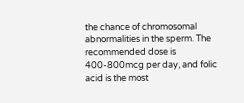the chance of chromosomal abnormalities in the sperm. The recommended dose is 400-800mcg per day, and folic acid is the most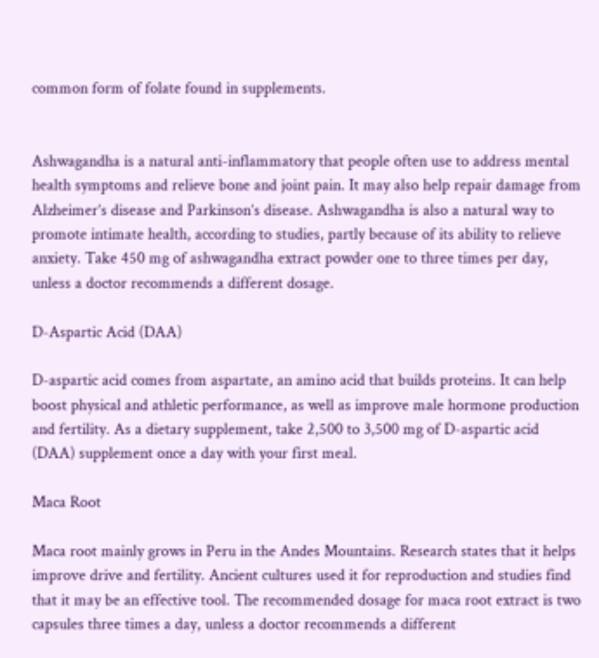common form of folate found in supplements.


Ashwagandha is a natural anti-inflammatory that people often use to address mental health symptoms and relieve bone and joint pain. It may also help repair damage from Alzheimer’s disease and Parkinson’s disease. Ashwagandha is also a natural way to promote intimate health, according to studies, partly because of its ability to relieve anxiety. Take 450 mg of ashwagandha extract powder one to three times per day, unless a doctor recommends a different dosage.

D-Aspartic Acid (DAA)

D-aspartic acid comes from aspartate, an amino acid that builds proteins. It can help boost physical and athletic performance, as well as improve male hormone production and fertility. As a dietary supplement, take 2,500 to 3,500 mg of D-aspartic acid (DAA) supplement once a day with your first meal.

Maca Root

Maca root mainly grows in Peru in the Andes Mountains. Research states that it helps improve drive and fertility. Ancient cultures used it for reproduction and studies find that it may be an effective tool. The recommended dosage for maca root extract is two capsules three times a day, unless a doctor recommends a different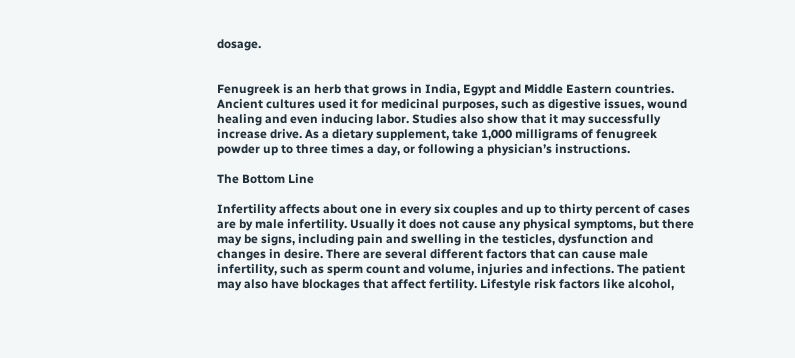dosage.


Fenugreek is an herb that grows in India, Egypt and Middle Eastern countries. Ancient cultures used it for medicinal purposes, such as digestive issues, wound healing and even inducing labor. Studies also show that it may successfully increase drive. As a dietary supplement, take 1,000 milligrams of fenugreek powder up to three times a day, or following a physician’s instructions.

The Bottom Line

Infertility affects about one in every six couples and up to thirty percent of cases are by male infertility. Usually it does not cause any physical symptoms, but there may be signs, including pain and swelling in the testicles, dysfunction and changes in desire. There are several different factors that can cause male infertility, such as sperm count and volume, injuries and infections. The patient may also have blockages that affect fertility. Lifestyle risk factors like alcohol,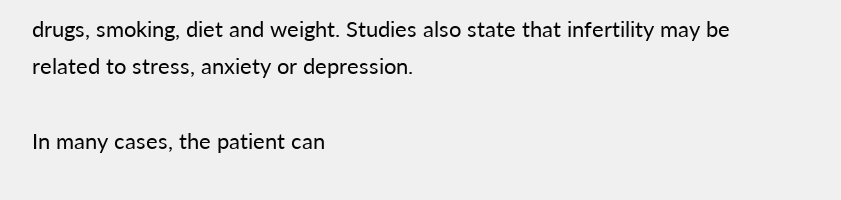drugs, smoking, diet and weight. Studies also state that infertility may be related to stress, anxiety or depression.

In many cases, the patient can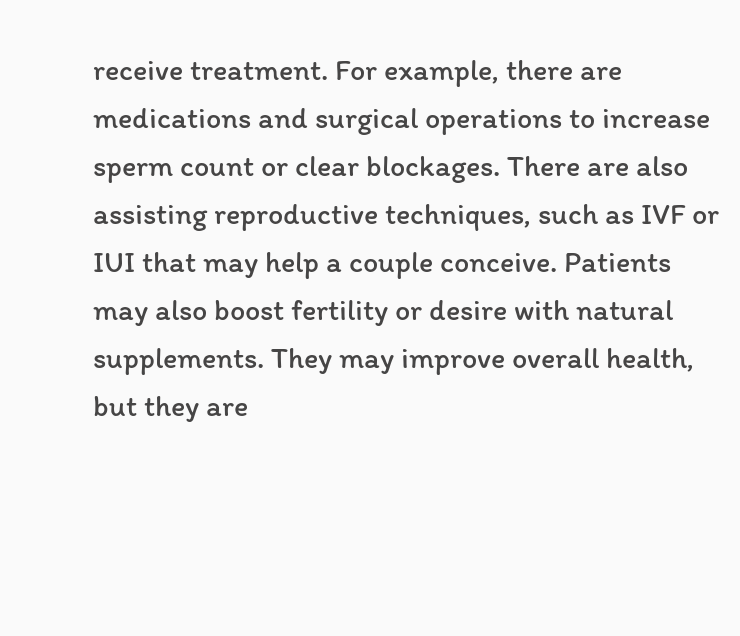receive treatment. For example, there are medications and surgical operations to increase sperm count or clear blockages. There are also assisting reproductive techniques, such as IVF or IUI that may help a couple conceive. Patients may also boost fertility or desire with natural supplements. They may improve overall health, but they are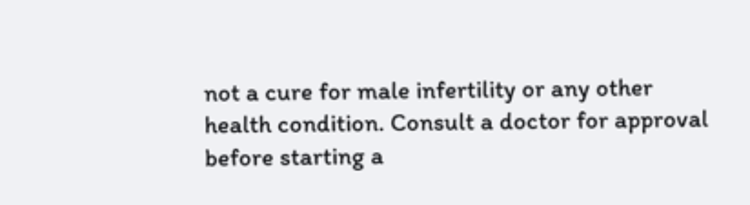not a cure for male infertility or any other health condition. Consult a doctor for approval before starting a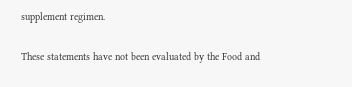supplement regimen.

These statements have not been evaluated by the Food and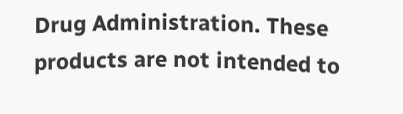Drug Administration. These products are not intended to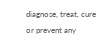diagnose, treat, cure or prevent any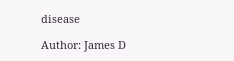disease

Author: James D